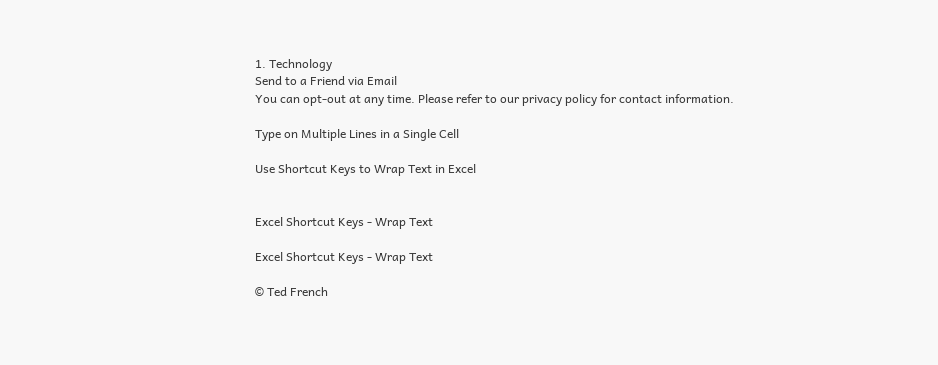1. Technology
Send to a Friend via Email
You can opt-out at any time. Please refer to our privacy policy for contact information.

Type on Multiple Lines in a Single Cell

Use Shortcut Keys to Wrap Text in Excel


Excel Shortcut Keys - Wrap Text

Excel Shortcut Keys - Wrap Text

© Ted French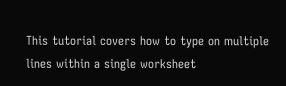This tutorial covers how to type on multiple lines within a single worksheet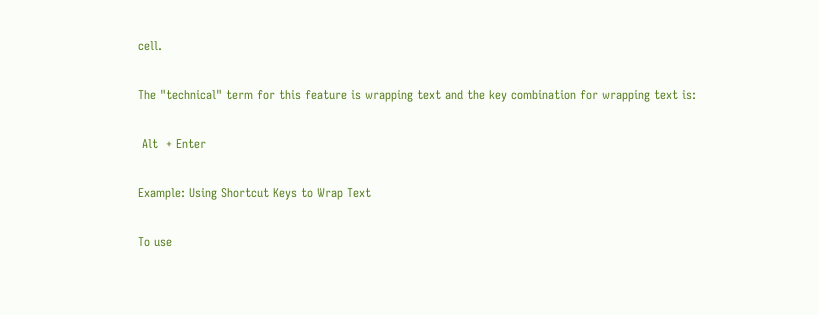cell.

The "technical" term for this feature is wrapping text and the key combination for wrapping text is:

 Alt  + Enter

Example: Using Shortcut Keys to Wrap Text

To use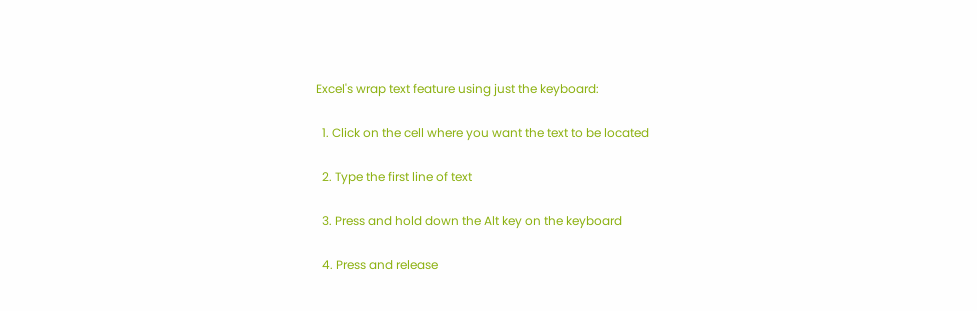Excel's wrap text feature using just the keyboard:

  1. Click on the cell where you want the text to be located

  2. Type the first line of text

  3. Press and hold down the Alt key on the keyboard

  4. Press and release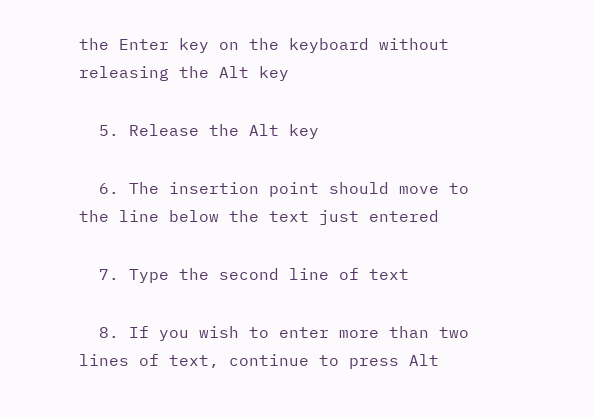the Enter key on the keyboard without releasing the Alt key

  5. Release the Alt key

  6. The insertion point should move to the line below the text just entered

  7. Type the second line of text

  8. If you wish to enter more than two lines of text, continue to press Alt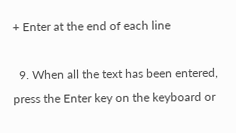+ Enter at the end of each line

  9. When all the text has been entered, press the Enter key on the keyboard or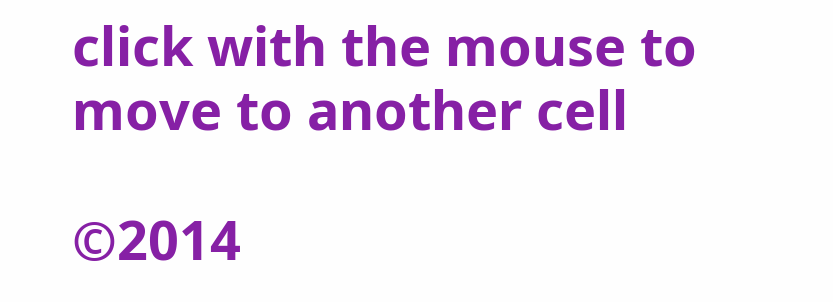click with the mouse to move to another cell

©2014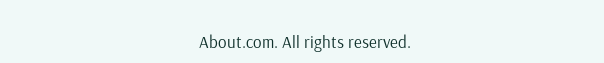About.com. All rights reserved.